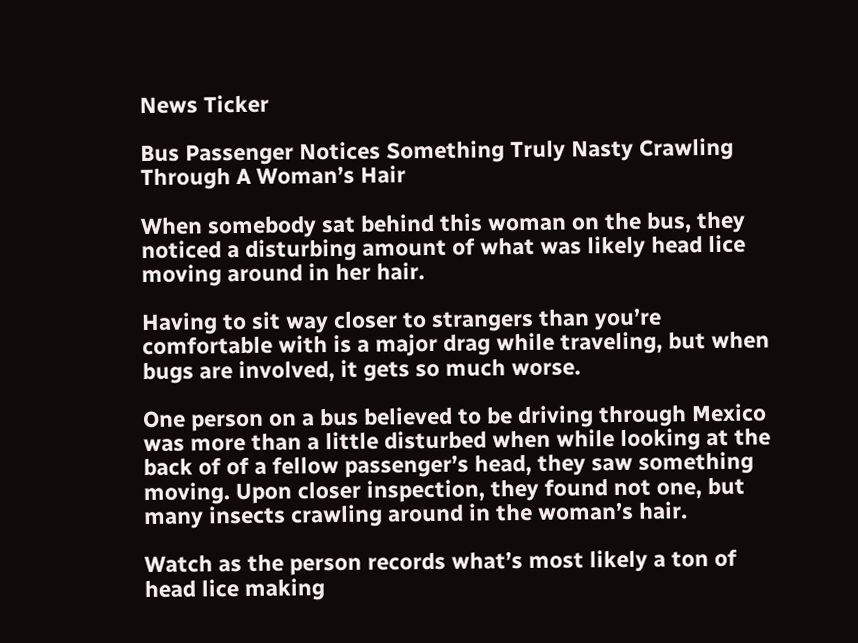News Ticker

Bus Passenger Notices Something Truly Nasty Crawling Through A Woman’s Hair

When somebody sat behind this woman on the bus, they noticed a disturbing amount of what was likely head lice moving around in her hair.

Having to sit way closer to strangers than you’re comfortable with is a major drag while traveling, but when bugs are involved, it gets so much worse.

One person on a bus believed to be driving through Mexico was more than a little disturbed when while looking at the back of of a fellow passenger’s head, they saw something moving. Upon closer inspection, they found not one, but many insects crawling around in the woman’s hair.

Watch as the person records what’s most likely a ton of head lice making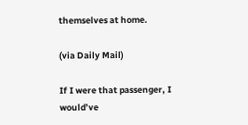themselves at home.

(via Daily Mail)

If I were that passenger, I would’ve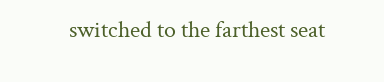switched to the farthest seat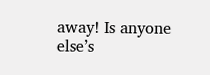away! Is anyone else’s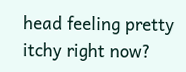head feeling pretty itchy right now?